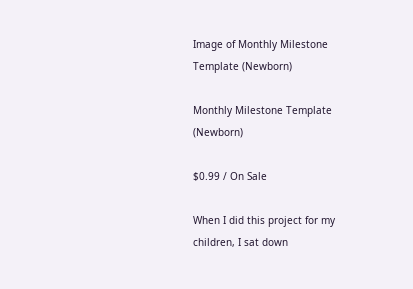Image of Monthly Milestone Template (Newborn)

Monthly Milestone Template (Newborn)

$0.99 / On Sale

When I did this project for my children, I sat down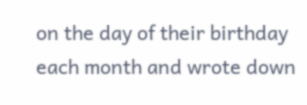on the day of their birthday each month and wrote down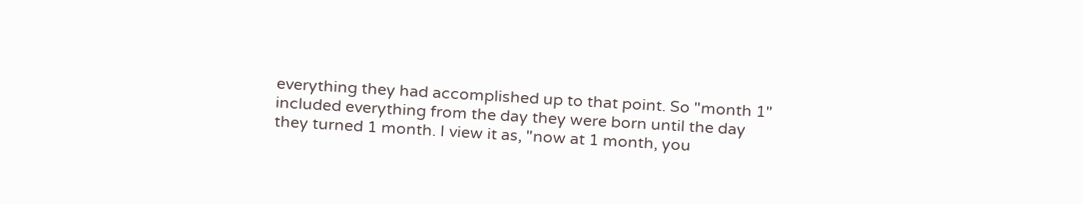everything they had accomplished up to that point. So "month 1" included everything from the day they were born until the day they turned 1 month. I view it as, "now at 1 month, you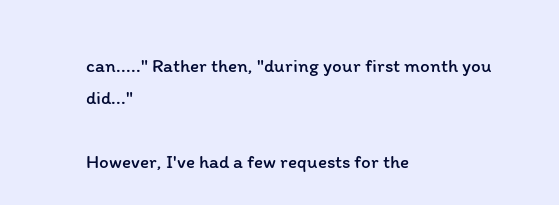can....." Rather then, "during your first month you did..."

However, I've had a few requests for the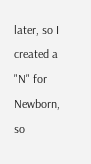later, so I created a "N" for Newborn, so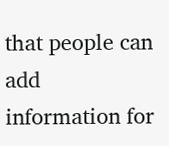that people can add information for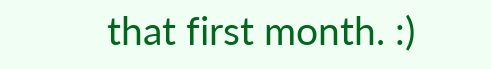that first month. :)